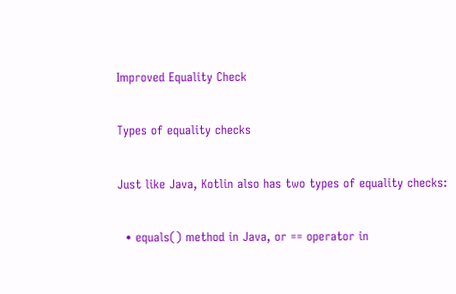Improved Equality Check

Types of equality checks

Just like Java, Kotlin also has two types of equality checks:

  • equals() method in Java, or == operator in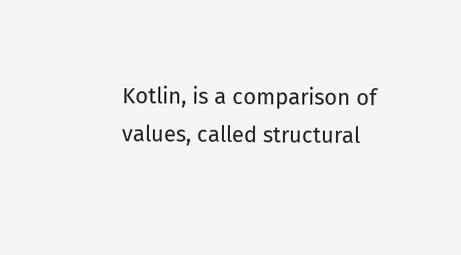Kotlin, is a comparison of values, called structural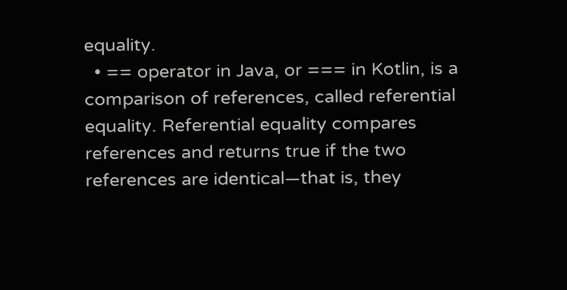equality.
  • == operator in Java, or === in Kotlin, is a comparison of references, called referential equality. Referential equality compares references and returns true if the two references are identical—that is, they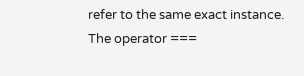refer to the same exact instance. The operator ===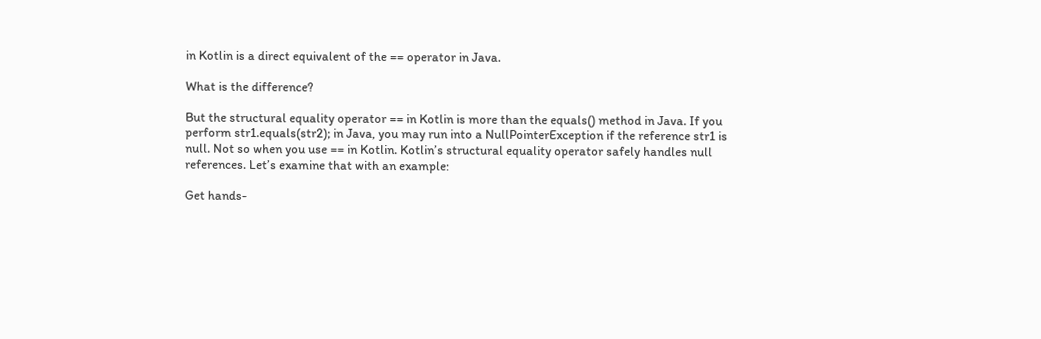in Kotlin is a direct equivalent of the == operator in Java.

What is the difference?

But the structural equality operator == in Kotlin is more than the equals() method in Java. If you perform str1.equals(str2); in Java, you may run into a NullPointerException if the reference str1 is null. Not so when you use == in Kotlin. Kotlin’s structural equality operator safely handles null references. Let’s examine that with an example:

Get hands-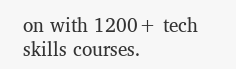on with 1200+ tech skills courses.